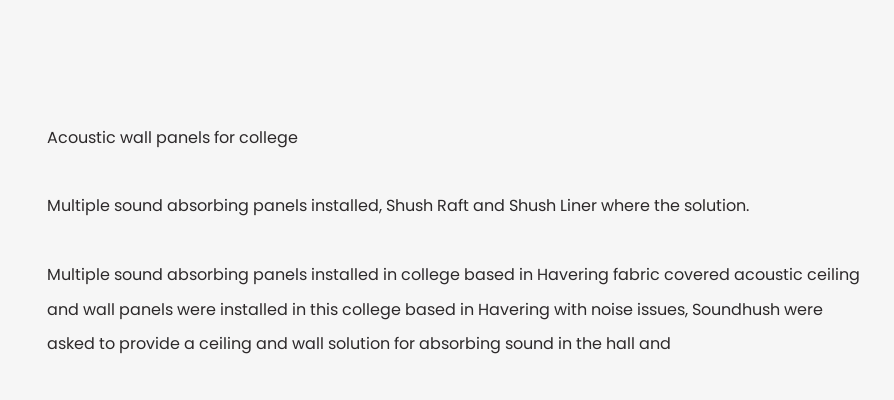Acoustic wall panels for college

Multiple sound absorbing panels installed, Shush Raft and Shush Liner where the solution.

Multiple sound absorbing panels installed in college based in Havering fabric covered acoustic ceiling and wall panels were installed in this college based in Havering with noise issues, Soundhush were asked to provide a ceiling and wall solution for absorbing sound in the hall and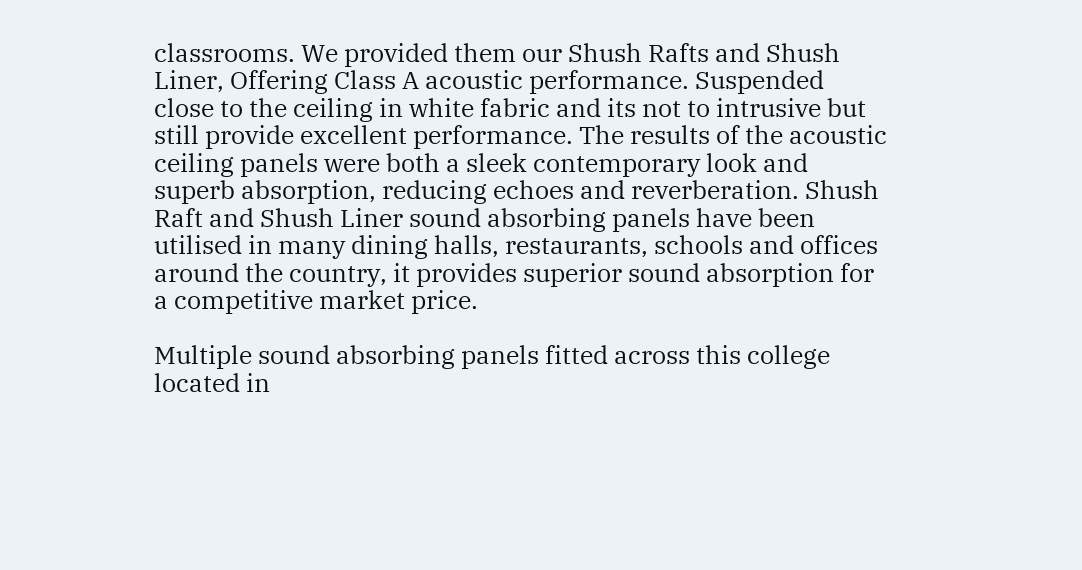classrooms. We provided them our Shush Rafts and Shush Liner, Offering Class A acoustic performance. Suspended close to the ceiling in white fabric and its not to intrusive but still provide excellent performance. The results of the acoustic ceiling panels were both a sleek contemporary look and superb absorption, reducing echoes and reverberation. Shush Raft and Shush Liner sound absorbing panels have been utilised in many dining halls, restaurants, schools and offices around the country, it provides superior sound absorption for a competitive market price.

Multiple sound absorbing panels fitted across this college located in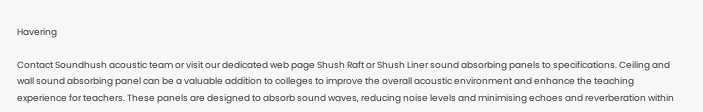Havering

Contact Soundhush acoustic team or visit our dedicated web page Shush Raft or Shush Liner sound absorbing panels to specifications. Ceiling and wall sound absorbing panel can be a valuable addition to colleges to improve the overall acoustic environment and enhance the teaching experience for teachers. These panels are designed to absorb sound waves, reducing noise levels and minimising echoes and reverberation within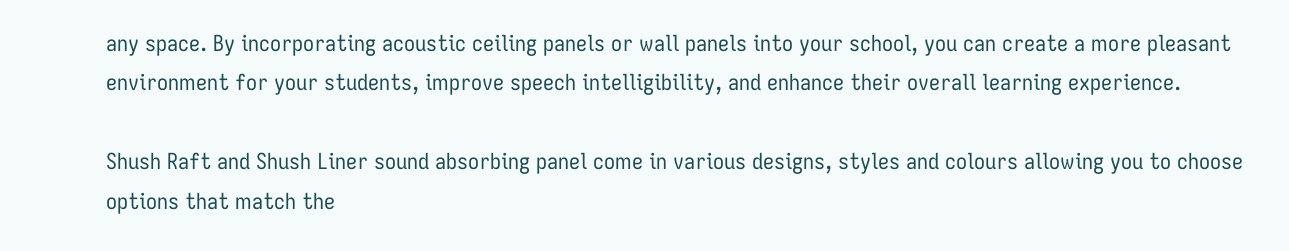any space. By incorporating acoustic ceiling panels or wall panels into your school, you can create a more pleasant environment for your students, improve speech intelligibility, and enhance their overall learning experience.

Shush Raft and Shush Liner sound absorbing panel come in various designs, styles and colours allowing you to choose options that match the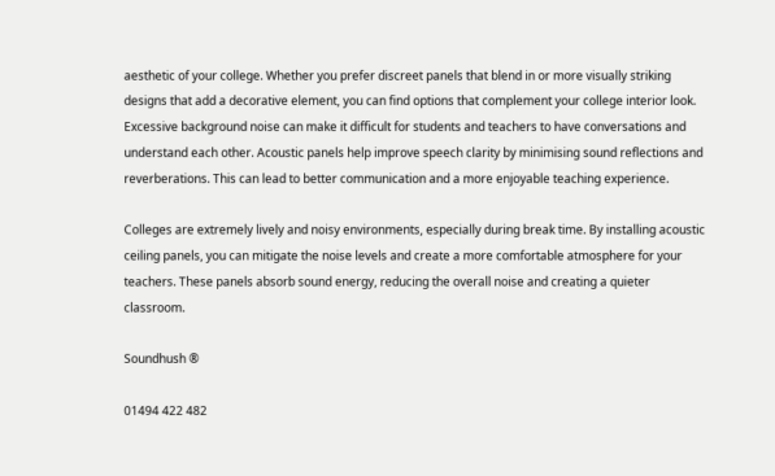aesthetic of your college. Whether you prefer discreet panels that blend in or more visually striking designs that add a decorative element, you can find options that complement your college interior look. Excessive background noise can make it difficult for students and teachers to have conversations and understand each other. Acoustic panels help improve speech clarity by minimising sound reflections and reverberations. This can lead to better communication and a more enjoyable teaching experience.

Colleges are extremely lively and noisy environments, especially during break time. By installing acoustic ceiling panels, you can mitigate the noise levels and create a more comfortable atmosphere for your teachers. These panels absorb sound energy, reducing the overall noise and creating a quieter classroom.

Soundhush ®

01494 422 482